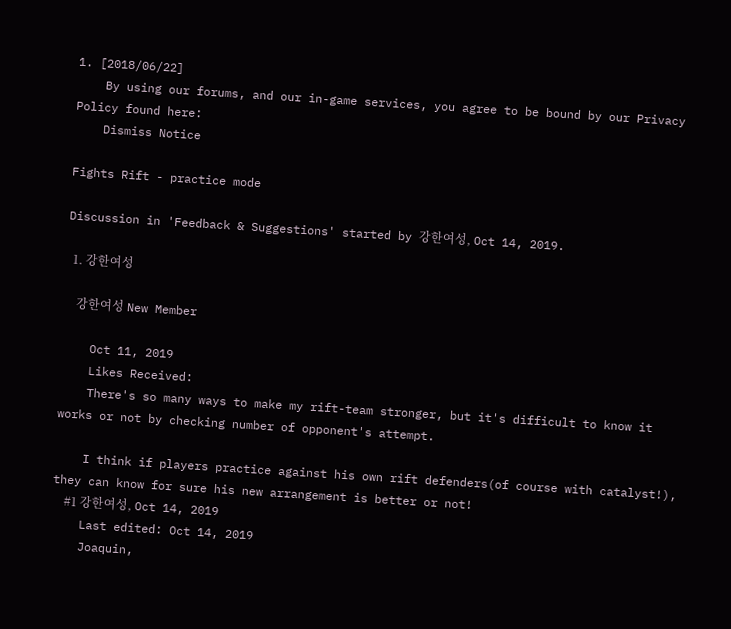1. [2018/06/22]
    By using our forums, and our in-game services, you agree to be bound by our Privacy Policy found here:
    Dismiss Notice

Fights Rift - practice mode

Discussion in 'Feedback & Suggestions' started by 강한여성, Oct 14, 2019.

  1. 강한여성

    강한여성 New Member

    Oct 11, 2019
    Likes Received:
    There's so many ways to make my rift-team stronger, but it's difficult to know it works or not by checking number of opponent's attempt.

    I think if players practice against his own rift defenders(of course with catalyst!), they can know for sure his new arrangement is better or not!
    #1 강한여성, Oct 14, 2019
    Last edited: Oct 14, 2019
    Joaquin,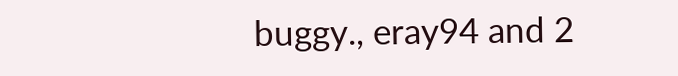buggy., eray94 and 2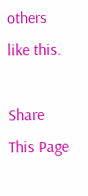others like this.

Share This Page